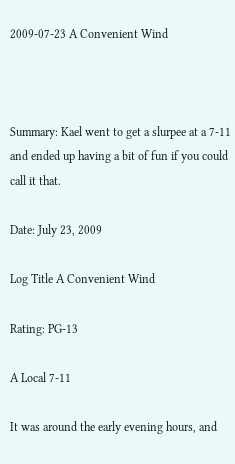2009-07-23 A Convenient Wind



Summary: Kael went to get a slurpee at a 7-11 and ended up having a bit of fun if you could call it that.

Date: July 23, 2009

Log Title A Convenient Wind

Rating: PG-13

A Local 7-11

It was around the early evening hours, and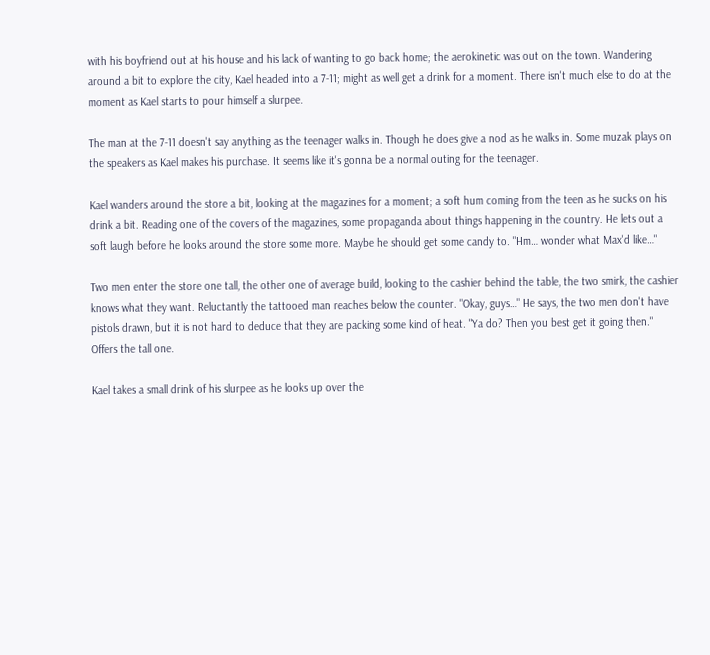with his boyfriend out at his house and his lack of wanting to go back home; the aerokinetic was out on the town. Wandering around a bit to explore the city, Kael headed into a 7-11; might as well get a drink for a moment. There isn't much else to do at the moment as Kael starts to pour himself a slurpee.

The man at the 7-11 doesn't say anything as the teenager walks in. Though he does give a nod as he walks in. Some muzak plays on the speakers as Kael makes his purchase. It seems like it's gonna be a normal outing for the teenager.

Kael wanders around the store a bit, looking at the magazines for a moment; a soft hum coming from the teen as he sucks on his drink a bit. Reading one of the covers of the magazines, some propaganda about things happening in the country. He lets out a soft laugh before he looks around the store some more. Maybe he should get some candy to. "Hm… wonder what Max'd like…"

Two men enter the store one tall, the other one of average build, looking to the cashier behind the table, the two smirk, the cashier knows what they want. Reluctantly the tattooed man reaches below the counter. "Okay, guys…" He says, the two men don't have pistols drawn, but it is not hard to deduce that they are packing some kind of heat. "Ya do? Then you best get it going then." Offers the tall one.

Kael takes a small drink of his slurpee as he looks up over the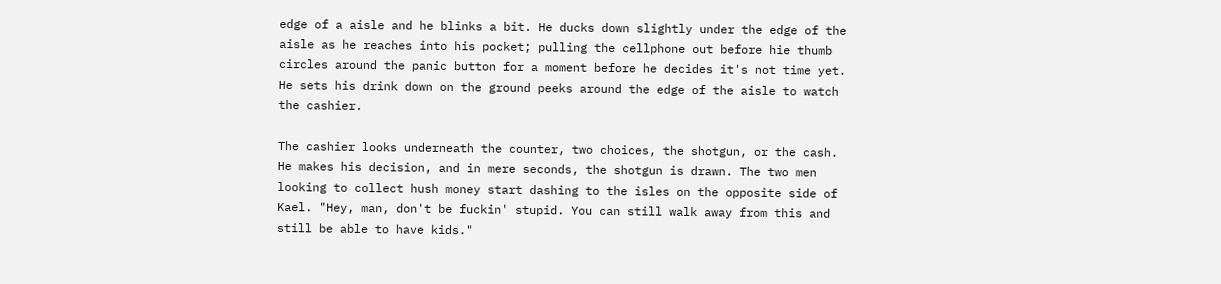edge of a aisle and he blinks a bit. He ducks down slightly under the edge of the aisle as he reaches into his pocket; pulling the cellphone out before hie thumb circles around the panic button for a moment before he decides it's not time yet. He sets his drink down on the ground peeks around the edge of the aisle to watch the cashier.

The cashier looks underneath the counter, two choices, the shotgun, or the cash. He makes his decision, and in mere seconds, the shotgun is drawn. The two men looking to collect hush money start dashing to the isles on the opposite side of Kael. "Hey, man, don't be fuckin' stupid. You can still walk away from this and still be able to have kids."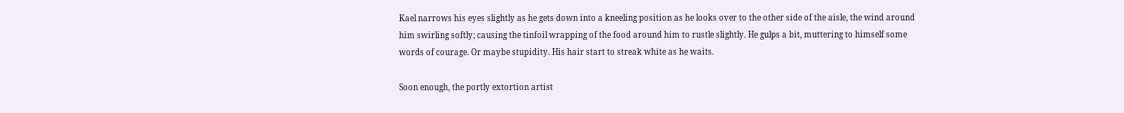Kael narrows his eyes slightly as he gets down into a kneeling position as he looks over to the other side of the aisle, the wind around him swirling softly; causing the tinfoil wrapping of the food around him to rustle slightly. He gulps a bit, muttering to himself some words of courage. Or maybe stupidity. His hair start to streak white as he waits.

Soon enough, the portly extortion artist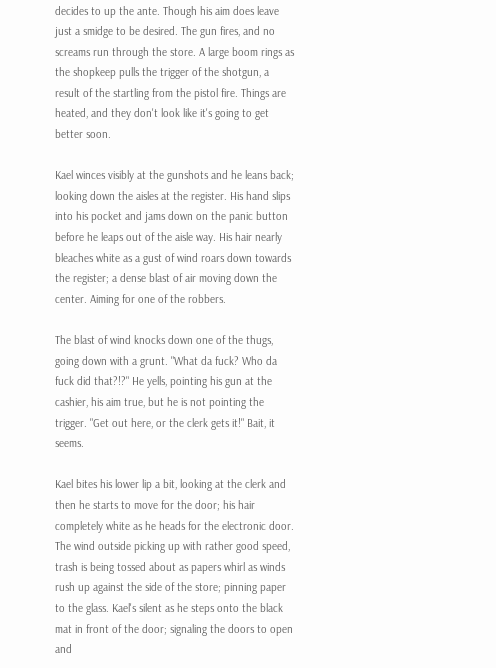decides to up the ante. Though his aim does leave just a smidge to be desired. The gun fires, and no screams run through the store. A large boom rings as the shopkeep pulls the trigger of the shotgun, a result of the startling from the pistol fire. Things are heated, and they don't look like it's going to get better soon.

Kael winces visibly at the gunshots and he leans back; looking down the aisles at the register. His hand slips into his pocket and jams down on the panic button before he leaps out of the aisle way. His hair nearly bleaches white as a gust of wind roars down towards the register; a dense blast of air moving down the center. Aiming for one of the robbers.

The blast of wind knocks down one of the thugs, going down with a grunt. "What da fuck? Who da fuck did that?!?" He yells, pointing his gun at the cashier, his aim true, but he is not pointing the trigger. "Get out here, or the clerk gets it!" Bait, it seems.

Kael bites his lower lip a bit, looking at the clerk and then he starts to move for the door; his hair completely white as he heads for the electronic door. The wind outside picking up with rather good speed, trash is being tossed about as papers whirl as winds rush up against the side of the store; pinning paper to the glass. Kael's silent as he steps onto the black mat in front of the door; signaling the doors to open and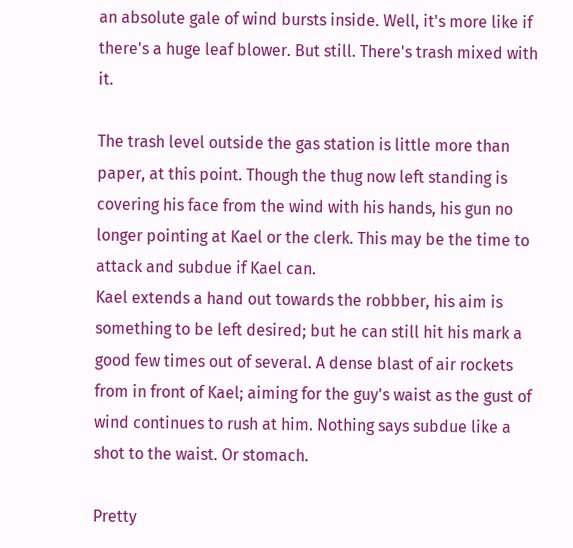an absolute gale of wind bursts inside. Well, it's more like if there's a huge leaf blower. But still. There's trash mixed with it.

The trash level outside the gas station is little more than paper, at this point. Though the thug now left standing is covering his face from the wind with his hands, his gun no longer pointing at Kael or the clerk. This may be the time to attack and subdue if Kael can.
Kael extends a hand out towards the robbber, his aim is something to be left desired; but he can still hit his mark a good few times out of several. A dense blast of air rockets from in front of Kael; aiming for the guy's waist as the gust of wind continues to rush at him. Nothing says subdue like a shot to the waist. Or stomach.

Pretty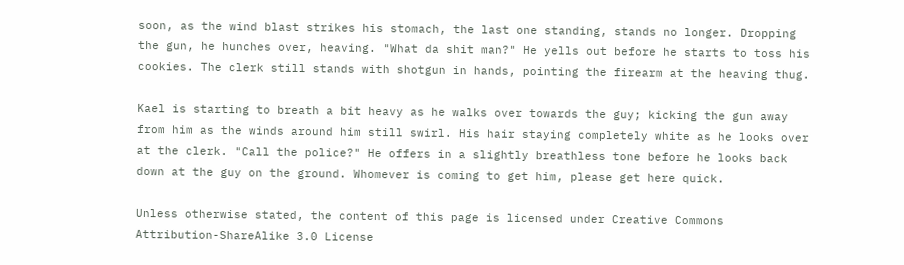soon, as the wind blast strikes his stomach, the last one standing, stands no longer. Dropping the gun, he hunches over, heaving. "What da shit man?" He yells out before he starts to toss his cookies. The clerk still stands with shotgun in hands, pointing the firearm at the heaving thug.

Kael is starting to breath a bit heavy as he walks over towards the guy; kicking the gun away from him as the winds around him still swirl. His hair staying completely white as he looks over at the clerk. "Call the police?" He offers in a slightly breathless tone before he looks back down at the guy on the ground. Whomever is coming to get him, please get here quick.

Unless otherwise stated, the content of this page is licensed under Creative Commons Attribution-ShareAlike 3.0 License